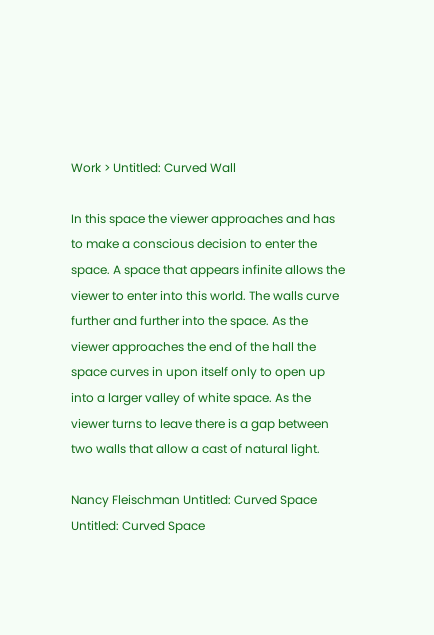Work > Untitled: Curved Wall

In this space the viewer approaches and has to make a conscious decision to enter the space. A space that appears infinite allows the viewer to enter into this world. The walls curve further and further into the space. As the viewer approaches the end of the hall the space curves in upon itself only to open up into a larger valley of white space. As the viewer turns to leave there is a gap between two walls that allow a cast of natural light.

Nancy Fleischman Untitled: Curved Space
Untitled: Curved Space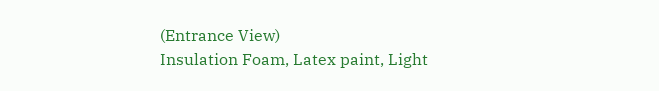(Entrance View)
Insulation Foam, Latex paint, Light